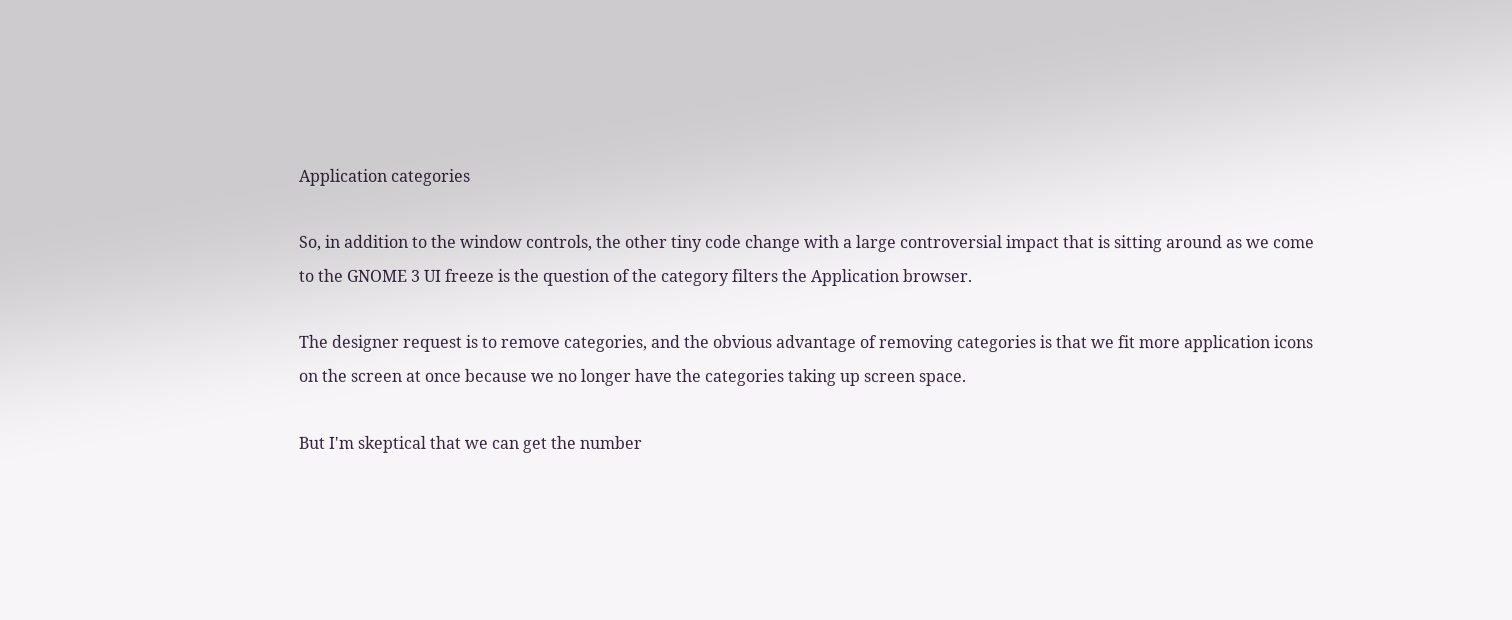Application categories

So, in addition to the window controls, the other tiny code change with a large controversial impact that is sitting around as we come to the GNOME 3 UI freeze is the question of the category filters the Application browser.

The designer request is to remove categories, and the obvious advantage of removing categories is that we fit more application icons on the screen at once because we no longer have the categories taking up screen space.

But I'm skeptical that we can get the number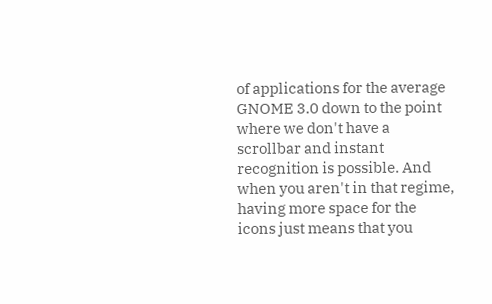of applications for the average GNOME 3.0 down to the point where we don't have a scrollbar and instant recognition is possible. And when you aren't in that regime, having more space for the icons just means that you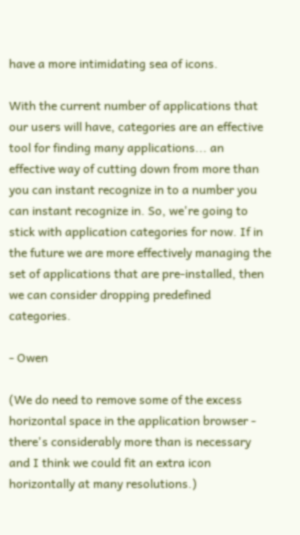have a more intimidating sea of icons.

With the current number of applications that our users will have, categories are an effective tool for finding many applications... an effective way of cutting down from more than you can instant recognize in to a number you can instant recognize in. So, we're going to stick with application categories for now. If in the future we are more effectively managing the set of applications that are pre-installed, then we can consider dropping predefined categories.

- Owen

(We do need to remove some of the excess horizontal space in the application browser - there's considerably more than is necessary and I think we could fit an extra icon horizontally at many resolutions.)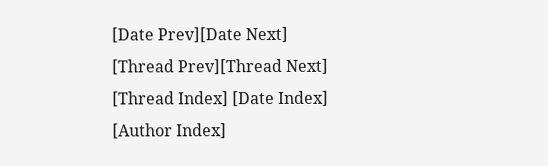[Date Prev][Date Next]   [Thread Prev][Thread Next]   [Thread Index] [Date Index] [Author Index]